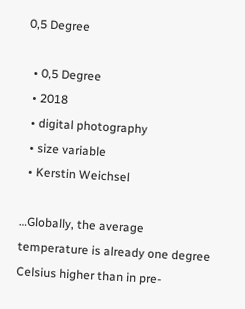0,5 Degree

  • 0,5 Degree
  • 2018
  • digital photography
  • size variable
  • Kerstin Weichsel

…Globally, the average temperature is already one degree Celsius higher than in pre-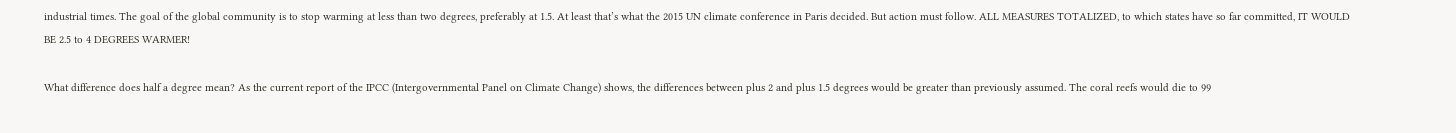industrial times. The goal of the global community is to stop warming at less than two degrees, preferably at 1.5. At least that’s what the 2015 UN climate conference in Paris decided. But action must follow. ALL MEASURES TOTALIZED, to which states have so far committed, IT WOULD BE 2.5 to 4 DEGREES WARMER!

What difference does half a degree mean? As the current report of the IPCC (Intergovernmental Panel on Climate Change) shows, the differences between plus 2 and plus 1.5 degrees would be greater than previously assumed. The coral reefs would die to 99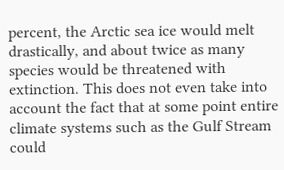percent, the Arctic sea ice would melt drastically, and about twice as many species would be threatened with extinction. This does not even take into account the fact that at some point entire climate systems such as the Gulf Stream could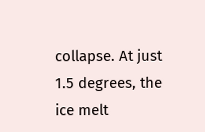collapse. At just 1.5 degrees, the ice melt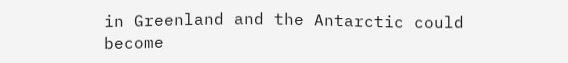in Greenland and the Antarctic could become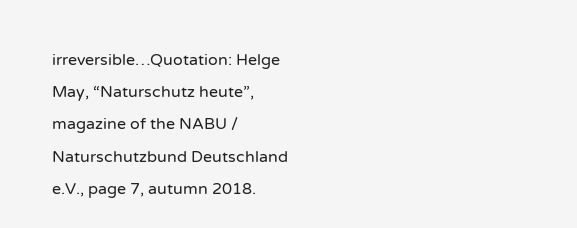irreversible…Quotation: Helge May, “Naturschutz heute”, magazine of the NABU / Naturschutzbund Deutschland e.V., page 7, autumn 2018.